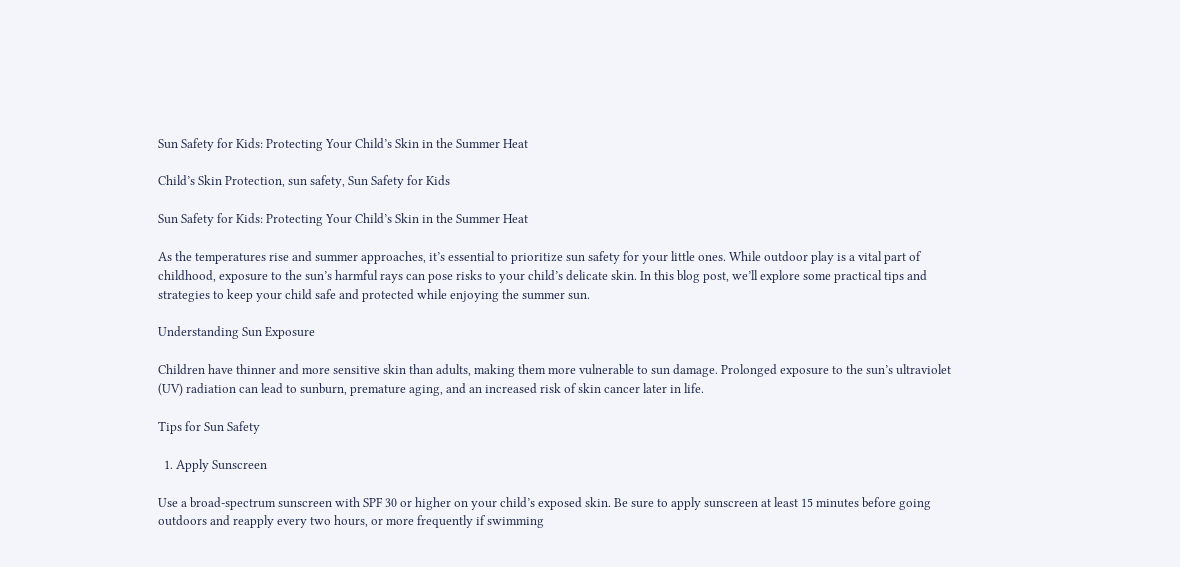Sun Safety for Kids: Protecting Your Child’s Skin in the Summer Heat

Child’s Skin Protection, sun safety, Sun Safety for Kids

Sun Safety for Kids: Protecting Your Child’s Skin in the Summer Heat

As the temperatures rise and summer approaches, it’s essential to prioritize sun safety for your little ones. While outdoor play is a vital part of childhood, exposure to the sun’s harmful rays can pose risks to your child’s delicate skin. In this blog post, we’ll explore some practical tips and strategies to keep your child safe and protected while enjoying the summer sun.

Understanding Sun Exposure

Children have thinner and more sensitive skin than adults, making them more vulnerable to sun damage. Prolonged exposure to the sun’s ultraviolet (UV) radiation can lead to sunburn, premature aging, and an increased risk of skin cancer later in life.

Tips for Sun Safety

  1. Apply Sunscreen

Use a broad-spectrum sunscreen with SPF 30 or higher on your child’s exposed skin. Be sure to apply sunscreen at least 15 minutes before going outdoors and reapply every two hours, or more frequently if swimming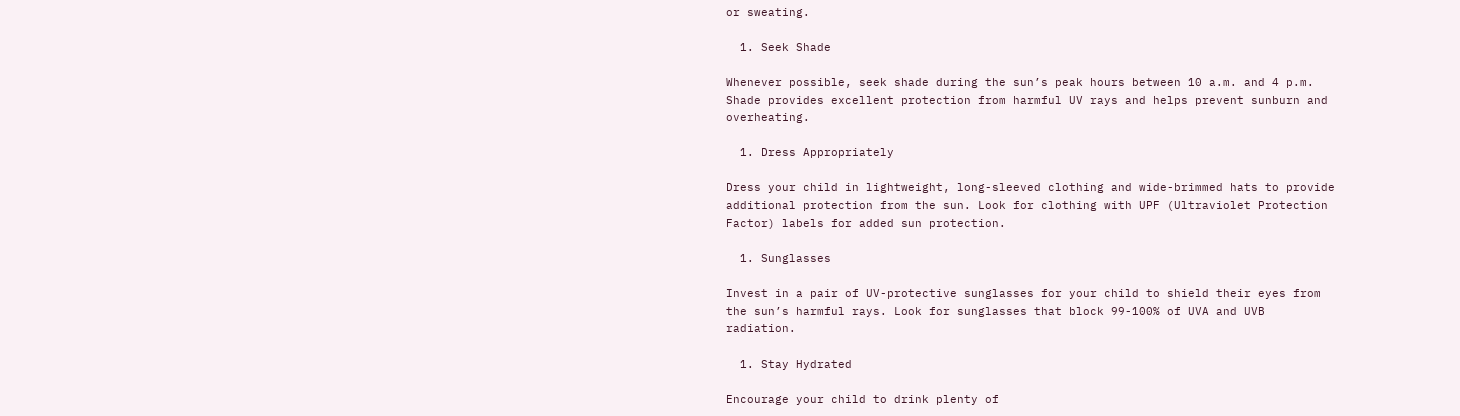or sweating.

  1. Seek Shade

Whenever possible, seek shade during the sun’s peak hours between 10 a.m. and 4 p.m. Shade provides excellent protection from harmful UV rays and helps prevent sunburn and overheating.

  1. Dress Appropriately

Dress your child in lightweight, long-sleeved clothing and wide-brimmed hats to provide additional protection from the sun. Look for clothing with UPF (Ultraviolet Protection Factor) labels for added sun protection.

  1. Sunglasses

Invest in a pair of UV-protective sunglasses for your child to shield their eyes from the sun’s harmful rays. Look for sunglasses that block 99-100% of UVA and UVB radiation.

  1. Stay Hydrated

Encourage your child to drink plenty of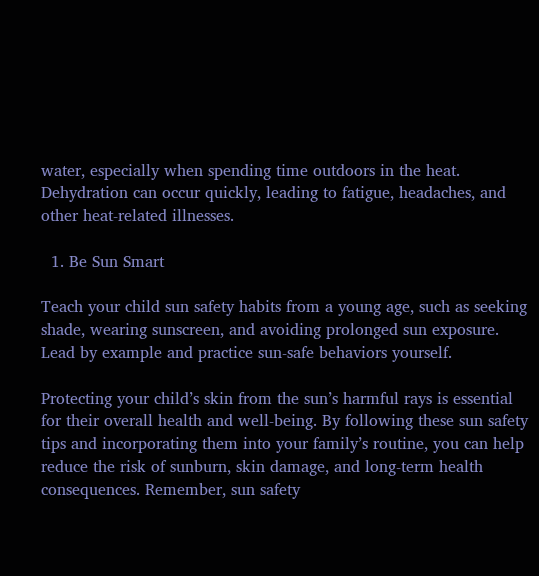water, especially when spending time outdoors in the heat. Dehydration can occur quickly, leading to fatigue, headaches, and other heat-related illnesses.

  1. Be Sun Smart

Teach your child sun safety habits from a young age, such as seeking shade, wearing sunscreen, and avoiding prolonged sun exposure. Lead by example and practice sun-safe behaviors yourself.

Protecting your child’s skin from the sun’s harmful rays is essential for their overall health and well-being. By following these sun safety tips and incorporating them into your family’s routine, you can help reduce the risk of sunburn, skin damage, and long-term health consequences. Remember, sun safety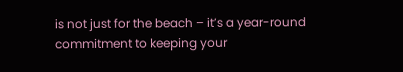is not just for the beach – it’s a year-round commitment to keeping your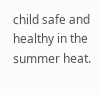child safe and healthy in the summer heat.